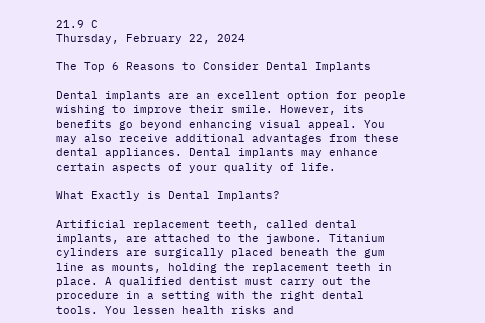21.9 C
Thursday, February 22, 2024

The Top 6 Reasons to Consider Dental Implants

Dental implants are an excellent option for people wishing to improve their smile. However, its benefits go beyond enhancing visual appeal. You may also receive additional advantages from these dental appliances. Dental implants may enhance certain aspects of your quality of life.

What Exactly is Dental Implants?

Artificial replacement teeth, called dental implants, are attached to the jawbone. Titanium cylinders are surgically placed beneath the gum line as mounts, holding the replacement teeth in place. A qualified dentist must carry out the procedure in a setting with the right dental tools. You lessen health risks and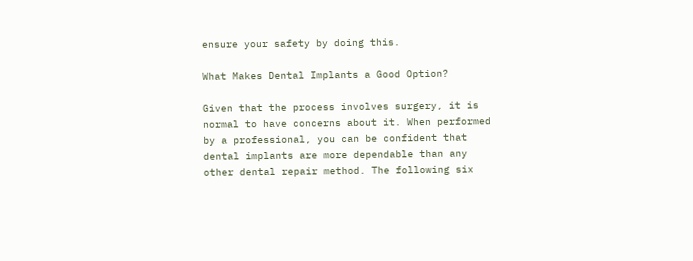ensure your safety by doing this.

What Makes Dental Implants a Good Option?

Given that the process involves surgery, it is normal to have concerns about it. When performed by a professional, you can be confident that dental implants are more dependable than any other dental repair method. The following six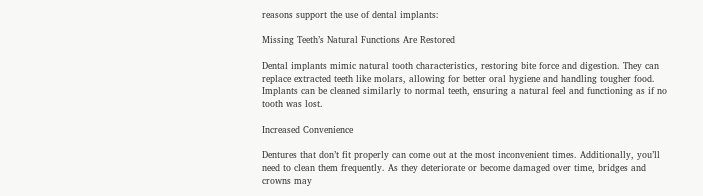reasons support the use of dental implants:

Missing Teeth’s Natural Functions Are Restored

Dental implants mimic natural tooth characteristics, restoring bite force and digestion. They can replace extracted teeth like molars, allowing for better oral hygiene and handling tougher food. Implants can be cleaned similarly to normal teeth, ensuring a natural feel and functioning as if no tooth was lost.

Increased Convenience

Dentures that don’t fit properly can come out at the most inconvenient times. Additionally, you’ll need to clean them frequently. As they deteriorate or become damaged over time, bridges and crowns may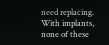need replacing. With implants, none of these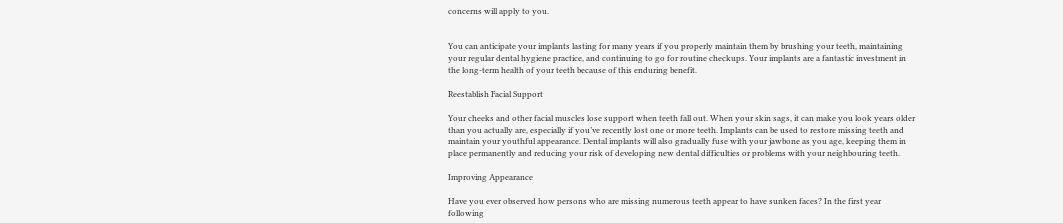concerns will apply to you.


You can anticipate your implants lasting for many years if you properly maintain them by brushing your teeth, maintaining your regular dental hygiene practice, and continuing to go for routine checkups. Your implants are a fantastic investment in the long-term health of your teeth because of this enduring benefit.

Reestablish Facial Support

Your cheeks and other facial muscles lose support when teeth fall out. When your skin sags, it can make you look years older than you actually are, especially if you’ve recently lost one or more teeth. Implants can be used to restore missing teeth and maintain your youthful appearance. Dental implants will also gradually fuse with your jawbone as you age, keeping them in place permanently and reducing your risk of developing new dental difficulties or problems with your neighbouring teeth.

Improving Appearance

Have you ever observed how persons who are missing numerous teeth appear to have sunken faces? In the first year following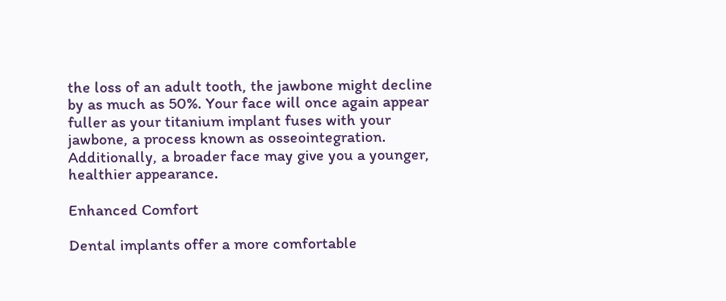the loss of an adult tooth, the jawbone might decline by as much as 50%. Your face will once again appear fuller as your titanium implant fuses with your jawbone, a process known as osseointegration. Additionally, a broader face may give you a younger, healthier appearance.

Enhanced Comfort

Dental implants offer a more comfortable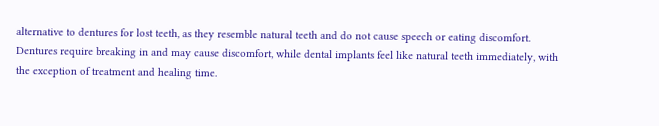alternative to dentures for lost teeth, as they resemble natural teeth and do not cause speech or eating discomfort. Dentures require breaking in and may cause discomfort, while dental implants feel like natural teeth immediately, with the exception of treatment and healing time.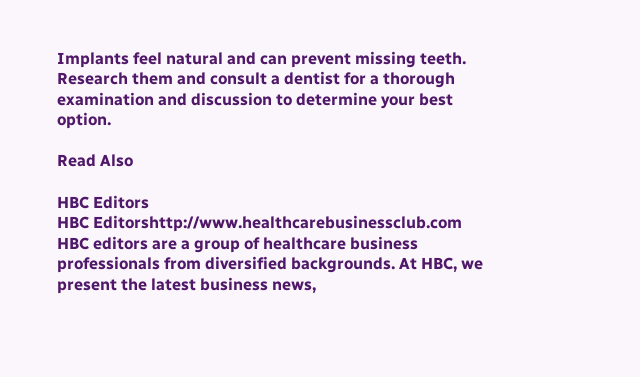Implants feel natural and can prevent missing teeth. Research them and consult a dentist for a thorough examination and discussion to determine your best option.

Read Also

HBC Editors
HBC Editorshttp://www.healthcarebusinessclub.com
HBC editors are a group of healthcare business professionals from diversified backgrounds. At HBC, we present the latest business news,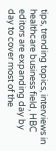tips, trending topics, interviews in healthcare business field, HBC editors are expanding day by day to cover most of the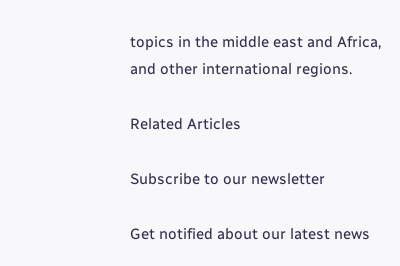topics in the middle east and Africa, and other international regions.

Related Articles

Subscribe to our newsletter

Get notified about our latest news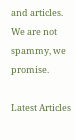and articles. We are not spammy, we promise.

Latest Articles